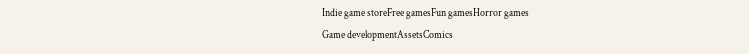Indie game storeFree gamesFun gamesHorror games
Game developmentAssetsComics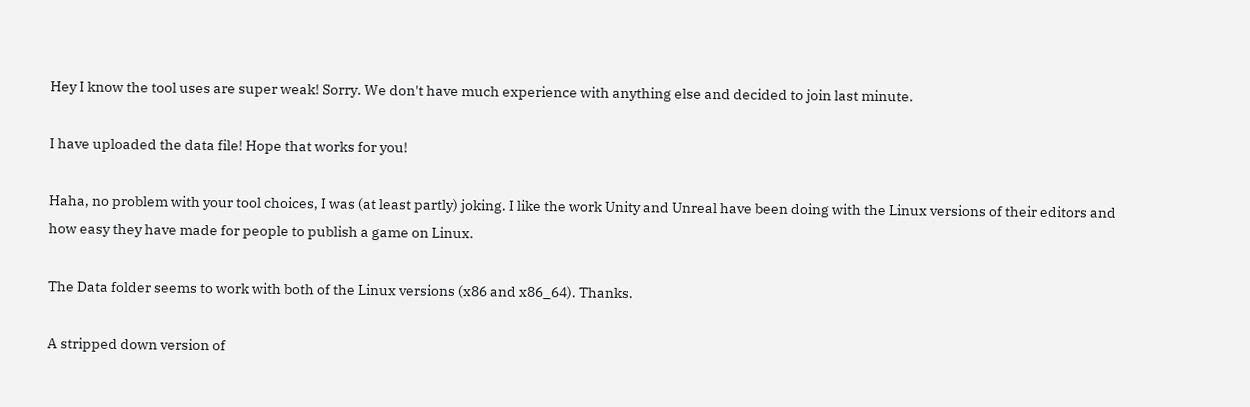Hey I know the tool uses are super weak! Sorry. We don't have much experience with anything else and decided to join last minute.

I have uploaded the data file! Hope that works for you!

Haha, no problem with your tool choices, I was (at least partly) joking. I like the work Unity and Unreal have been doing with the Linux versions of their editors and how easy they have made for people to publish a game on Linux.

The Data folder seems to work with both of the Linux versions (x86 and x86_64). Thanks.

A stripped down version of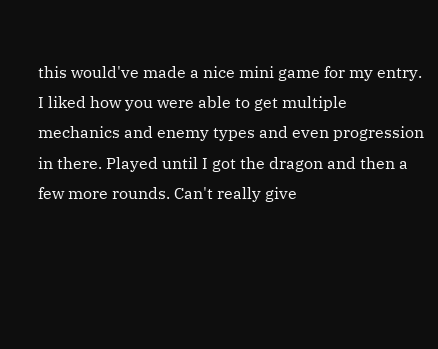this would've made a nice mini game for my entry. I liked how you were able to get multiple mechanics and enemy types and even progression in there. Played until I got the dragon and then a few more rounds. Can't really give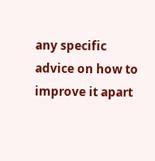any specific advice on how to improve it apart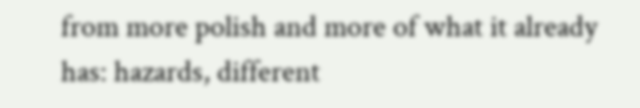from more polish and more of what it already has: hazards, different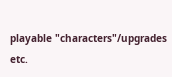playable "characters"/upgrades etc.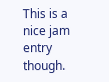This is a nice jam entry though.